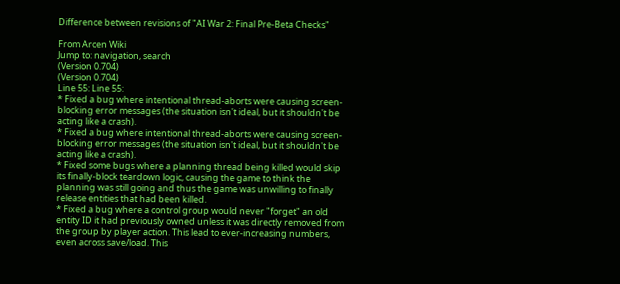Difference between revisions of "AI War 2: Final Pre-Beta Checks"

From Arcen Wiki
Jump to: navigation, search
(Version 0.704)
(Version 0.704)
Line 55: Line 55:
* Fixed a bug where intentional thread-aborts were causing screen-blocking error messages (the situation isn't ideal, but it shouldn't be acting like a crash).
* Fixed a bug where intentional thread-aborts were causing screen-blocking error messages (the situation isn't ideal, but it shouldn't be acting like a crash).
* Fixed some bugs where a planning thread being killed would skip its finally-block teardown logic, causing the game to think the planning was still going and thus the game was unwilling to finally release entities that had been killed.
* Fixed a bug where a control group would never "forget" an old entity ID it had previously owned unless it was directly removed from the group by player action. This lead to ever-increasing numbers, even across save/load. This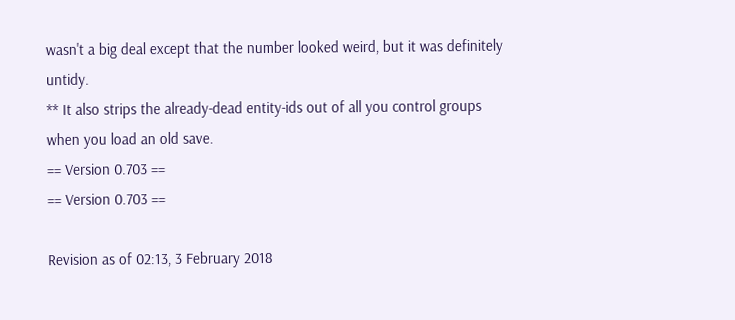wasn't a big deal except that the number looked weird, but it was definitely untidy.
** It also strips the already-dead entity-ids out of all you control groups when you load an old save.
== Version 0.703 ==
== Version 0.703 ==

Revision as of 02:13, 3 February 2018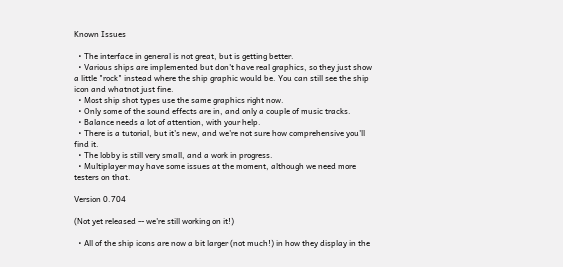Known Issues

  • The interface in general is not great, but is getting better.
  • Various ships are implemented but don't have real graphics, so they just show a little "rock" instead where the ship graphic would be. You can still see the ship icon and whatnot just fine.
  • Most ship shot types use the same graphics right now.
  • Only some of the sound effects are in, and only a couple of music tracks.
  • Balance needs a lot of attention, with your help.
  • There is a tutorial, but it's new, and we're not sure how comprehensive you'll find it.
  • The lobby is still very small, and a work in progress.
  • Multiplayer may have some issues at the moment, although we need more testers on that.

Version 0.704

(Not yet released -- we're still working on it!)

  • All of the ship icons are now a bit larger (not much!) in how they display in the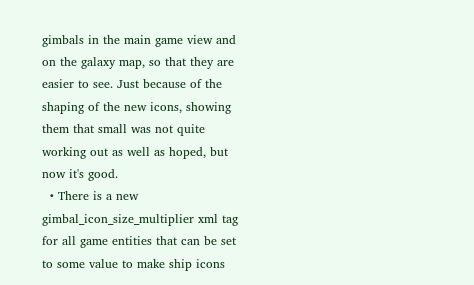gimbals in the main game view and on the galaxy map, so that they are easier to see. Just because of the shaping of the new icons, showing them that small was not quite working out as well as hoped, but now it's good.
  • There is a new gimbal_icon_size_multiplier xml tag for all game entities that can be set to some value to make ship icons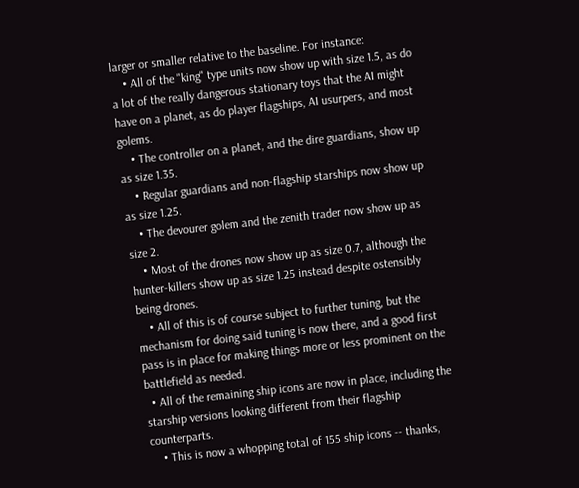larger or smaller relative to the baseline. For instance:
    • All of the "king" type units now show up with size 1.5, as do a lot of the really dangerous stationary toys that the AI might have on a planet, as do player flagships, AI usurpers, and most golems.
    • The controller on a planet, and the dire guardians, show up as size 1.35.
    • Regular guardians and non-flagship starships now show up as size 1.25.
    • The devourer golem and the zenith trader now show up as size 2.
    • Most of the drones now show up as size 0.7, although the hunter-killers show up as size 1.25 instead despite ostensibly being drones.
    • All of this is of course subject to further tuning, but the mechanism for doing said tuning is now there, and a good first pass is in place for making things more or less prominent on the battlefield as needed.
  • All of the remaining ship icons are now in place, including the starship versions looking different from their flagship counterparts.
    • This is now a whopping total of 155 ship icons -- thanks,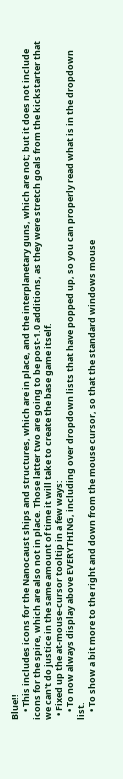Blue!!
    • This includes icons for the Nanocaust ships and structures, which are in place, and the interplanetary guns, which are not; but it does not include icons for the spire, which are also not in place. Those latter two are going to be post-1.0 additions, as they were stretch goals from the kickstarter that we can't do justice in the same amount of time it will take to create the base game itself.
  • Fixed up the at-mouse-cursor tooltip in a few ways:
    • To now always display above EVERYTHING, including over dropdown lists that have popped up, so you can properly read what is in the dropdown list.
    • To show a bit more to the right and down from the mouse cursor, so that the standard windows mouse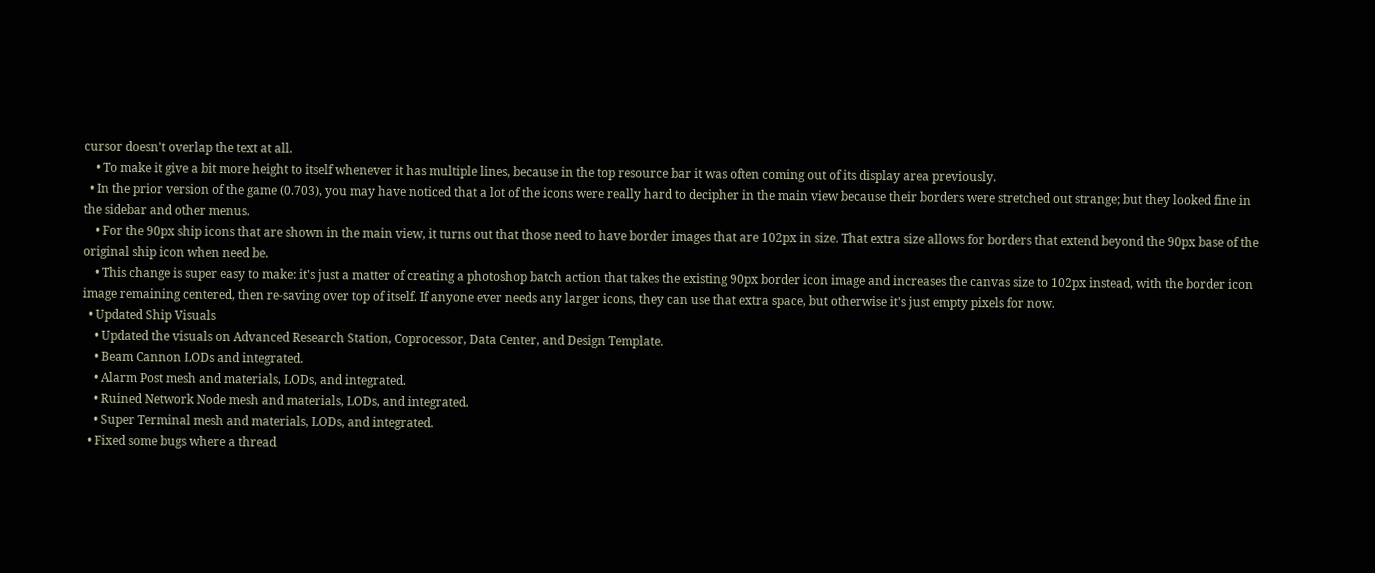cursor doesn't overlap the text at all.
    • To make it give a bit more height to itself whenever it has multiple lines, because in the top resource bar it was often coming out of its display area previously.
  • In the prior version of the game (0.703), you may have noticed that a lot of the icons were really hard to decipher in the main view because their borders were stretched out strange; but they looked fine in the sidebar and other menus.
    • For the 90px ship icons that are shown in the main view, it turns out that those need to have border images that are 102px in size. That extra size allows for borders that extend beyond the 90px base of the original ship icon when need be.
    • This change is super easy to make: it's just a matter of creating a photoshop batch action that takes the existing 90px border icon image and increases the canvas size to 102px instead, with the border icon image remaining centered, then re-saving over top of itself. If anyone ever needs any larger icons, they can use that extra space, but otherwise it's just empty pixels for now.
  • Updated Ship Visuals
    • Updated the visuals on Advanced Research Station, Coprocessor, Data Center, and Design Template.
    • Beam Cannon LODs and integrated.
    • Alarm Post mesh and materials, LODs, and integrated.
    • Ruined Network Node mesh and materials, LODs, and integrated.
    • Super Terminal mesh and materials, LODs, and integrated.
  • Fixed some bugs where a thread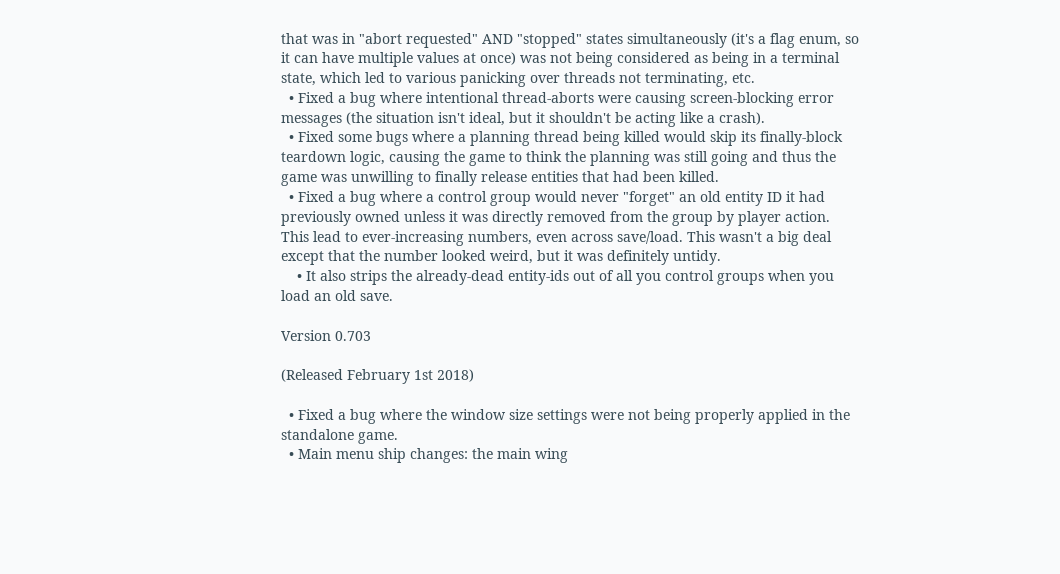that was in "abort requested" AND "stopped" states simultaneously (it's a flag enum, so it can have multiple values at once) was not being considered as being in a terminal state, which led to various panicking over threads not terminating, etc.
  • Fixed a bug where intentional thread-aborts were causing screen-blocking error messages (the situation isn't ideal, but it shouldn't be acting like a crash).
  • Fixed some bugs where a planning thread being killed would skip its finally-block teardown logic, causing the game to think the planning was still going and thus the game was unwilling to finally release entities that had been killed.
  • Fixed a bug where a control group would never "forget" an old entity ID it had previously owned unless it was directly removed from the group by player action. This lead to ever-increasing numbers, even across save/load. This wasn't a big deal except that the number looked weird, but it was definitely untidy.
    • It also strips the already-dead entity-ids out of all you control groups when you load an old save.

Version 0.703

(Released February 1st 2018)

  • Fixed a bug where the window size settings were not being properly applied in the standalone game.
  • Main menu ship changes: the main wing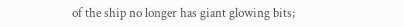of the ship no longer has giant glowing bits;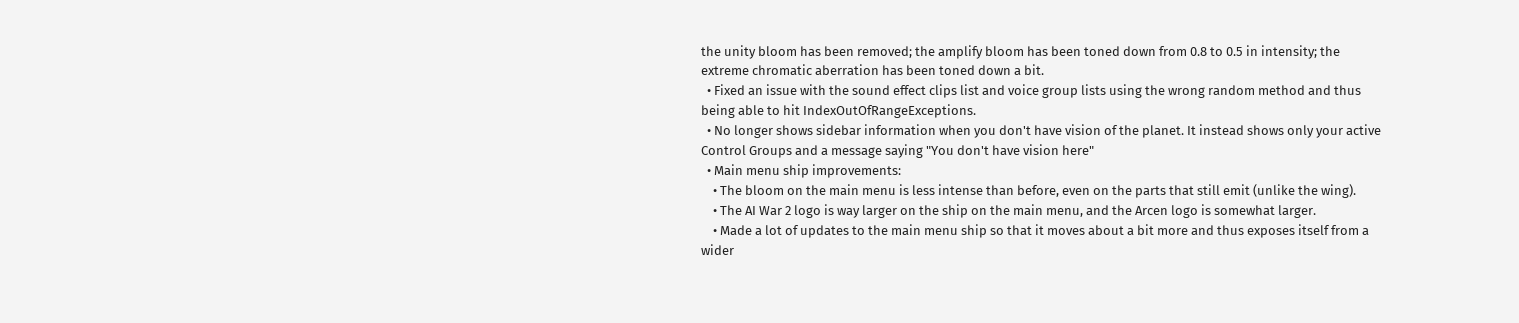the unity bloom has been removed; the amplify bloom has been toned down from 0.8 to 0.5 in intensity; the extreme chromatic aberration has been toned down a bit.
  • Fixed an issue with the sound effect clips list and voice group lists using the wrong random method and thus being able to hit IndexOutOfRangeExceptions.
  • No longer shows sidebar information when you don't have vision of the planet. It instead shows only your active Control Groups and a message saying "You don't have vision here"
  • Main menu ship improvements:
    • The bloom on the main menu is less intense than before, even on the parts that still emit (unlike the wing).
    • The AI War 2 logo is way larger on the ship on the main menu, and the Arcen logo is somewhat larger.
    • Made a lot of updates to the main menu ship so that it moves about a bit more and thus exposes itself from a wider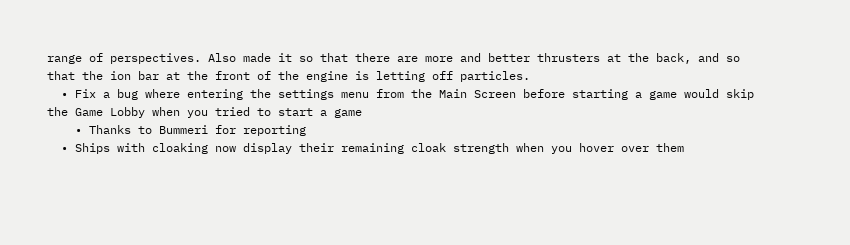range of perspectives. Also made it so that there are more and better thrusters at the back, and so that the ion bar at the front of the engine is letting off particles.
  • Fix a bug where entering the settings menu from the Main Screen before starting a game would skip the Game Lobby when you tried to start a game
    • Thanks to Bummeri for reporting
  • Ships with cloaking now display their remaining cloak strength when you hover over them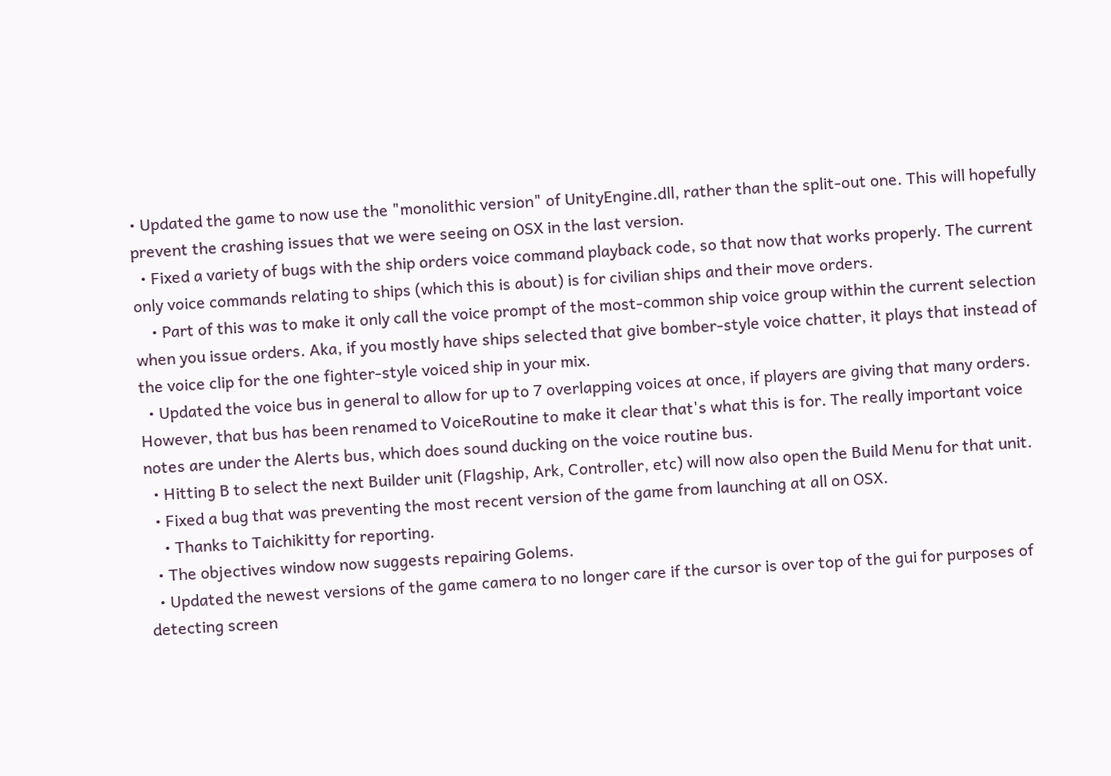• Updated the game to now use the "monolithic version" of UnityEngine.dll, rather than the split-out one. This will hopefully prevent the crashing issues that we were seeing on OSX in the last version.
  • Fixed a variety of bugs with the ship orders voice command playback code, so that now that works properly. The current only voice commands relating to ships (which this is about) is for civilian ships and their move orders.
    • Part of this was to make it only call the voice prompt of the most-common ship voice group within the current selection when you issue orders. Aka, if you mostly have ships selected that give bomber-style voice chatter, it plays that instead of the voice clip for the one fighter-style voiced ship in your mix.
  • Updated the voice bus in general to allow for up to 7 overlapping voices at once, if players are giving that many orders. However, that bus has been renamed to VoiceRoutine to make it clear that's what this is for. The really important voice notes are under the Alerts bus, which does sound ducking on the voice routine bus.
  • Hitting B to select the next Builder unit (Flagship, Ark, Controller, etc) will now also open the Build Menu for that unit.
  • Fixed a bug that was preventing the most recent version of the game from launching at all on OSX.
    • Thanks to Taichikitty for reporting.
  • The objectives window now suggests repairing Golems.
  • Updated the newest versions of the game camera to no longer care if the cursor is over top of the gui for purposes of detecting screen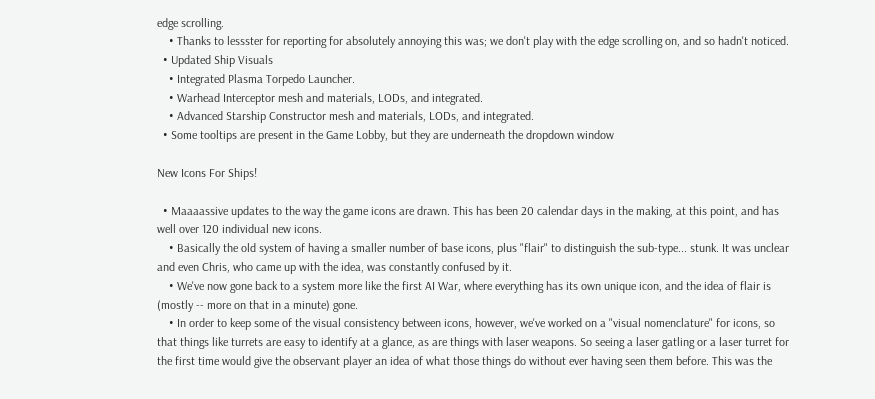edge scrolling.
    • Thanks to lessster for reporting for absolutely annoying this was; we don't play with the edge scrolling on, and so hadn't noticed.
  • Updated Ship Visuals
    • Integrated Plasma Torpedo Launcher.
    • Warhead Interceptor mesh and materials, LODs, and integrated.
    • Advanced Starship Constructor mesh and materials, LODs, and integrated.
  • Some tooltips are present in the Game Lobby, but they are underneath the dropdown window

New Icons For Ships!

  • Maaaassive updates to the way the game icons are drawn. This has been 20 calendar days in the making, at this point, and has well over 120 individual new icons.
    • Basically the old system of having a smaller number of base icons, plus "flair" to distinguish the sub-type... stunk. It was unclear and even Chris, who came up with the idea, was constantly confused by it.
    • We've now gone back to a system more like the first AI War, where everything has its own unique icon, and the idea of flair is (mostly -- more on that in a minute) gone.
    • In order to keep some of the visual consistency between icons, however, we've worked on a "visual nomenclature" for icons, so that things like turrets are easy to identify at a glance, as are things with laser weapons. So seeing a laser gatling or a laser turret for the first time would give the observant player an idea of what those things do without ever having seen them before. This was the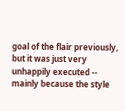goal of the flair previously, but it was just very unhappily executed -- mainly because the style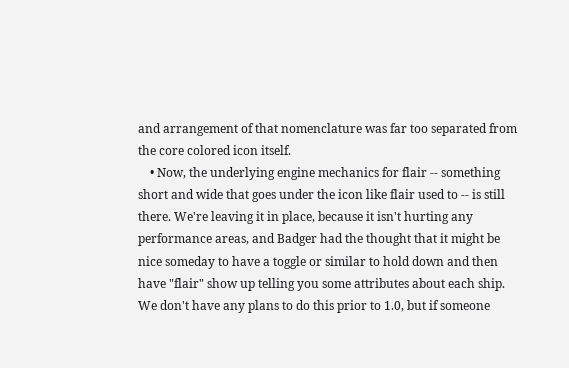and arrangement of that nomenclature was far too separated from the core colored icon itself.
    • Now, the underlying engine mechanics for flair -- something short and wide that goes under the icon like flair used to -- is still there. We're leaving it in place, because it isn't hurting any performance areas, and Badger had the thought that it might be nice someday to have a toggle or similar to hold down and then have "flair" show up telling you some attributes about each ship. We don't have any plans to do this prior to 1.0, but if someone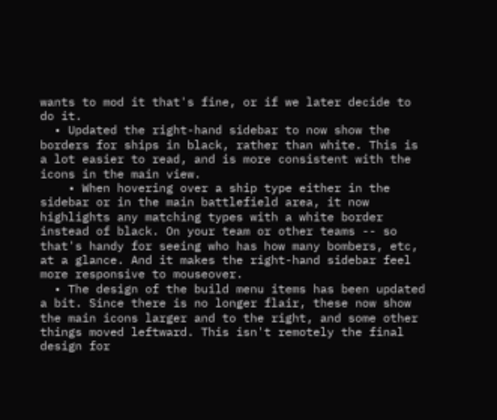wants to mod it that's fine, or if we later decide to do it.
  • Updated the right-hand sidebar to now show the borders for ships in black, rather than white. This is a lot easier to read, and is more consistent with the icons in the main view.
    • When hovering over a ship type either in the sidebar or in the main battlefield area, it now highlights any matching types with a white border instead of black. On your team or other teams -- so that's handy for seeing who has how many bombers, etc, at a glance. And it makes the right-hand sidebar feel more responsive to mouseover.
  • The design of the build menu items has been updated a bit. Since there is no longer flair, these now show the main icons larger and to the right, and some other things moved leftward. This isn't remotely the final design for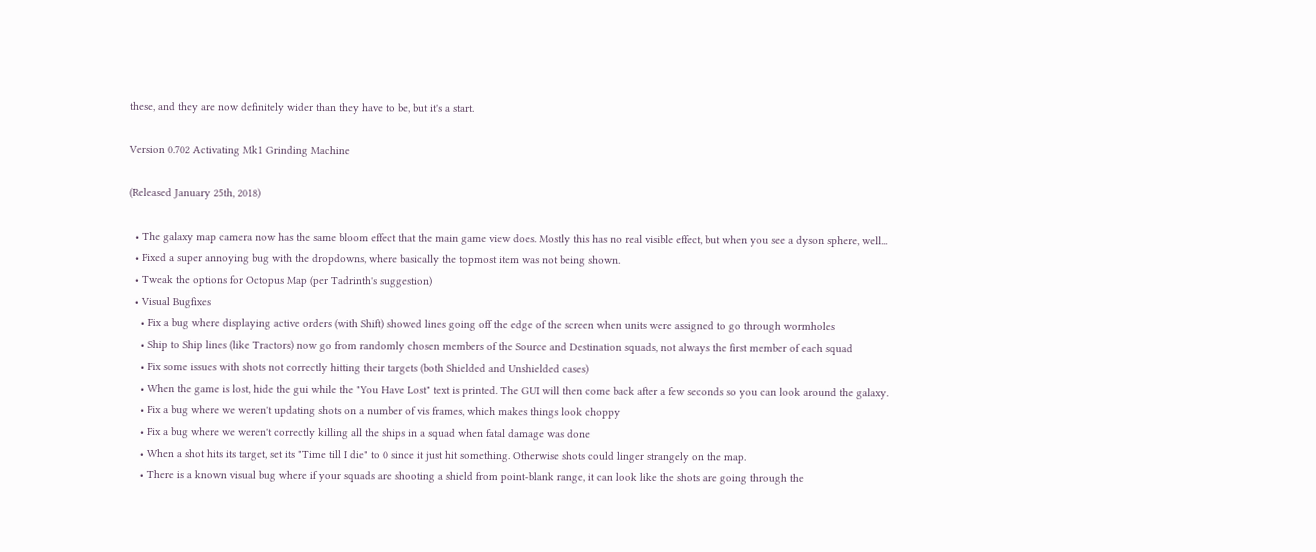these, and they are now definitely wider than they have to be, but it's a start.

Version 0.702 Activating Mk1 Grinding Machine

(Released January 25th, 2018)

  • The galaxy map camera now has the same bloom effect that the main game view does. Mostly this has no real visible effect, but when you see a dyson sphere, well...
  • Fixed a super annoying bug with the dropdowns, where basically the topmost item was not being shown.
  • Tweak the options for Octopus Map (per Tadrinth's suggestion)
  • Visual Bugfixes
    • Fix a bug where displaying active orders (with Shift) showed lines going off the edge of the screen when units were assigned to go through wormholes
    • Ship to Ship lines (like Tractors) now go from randomly chosen members of the Source and Destination squads, not always the first member of each squad
    • Fix some issues with shots not correctly hitting their targets (both Shielded and Unshielded cases)
    • When the game is lost, hide the gui while the "You Have Lost" text is printed. The GUI will then come back after a few seconds so you can look around the galaxy.
    • Fix a bug where we weren't updating shots on a number of vis frames, which makes things look choppy
    • Fix a bug where we weren't correctly killing all the ships in a squad when fatal damage was done
    • When a shot hits its target, set its "Time till I die" to 0 since it just hit something. Otherwise shots could linger strangely on the map.
    • There is a known visual bug where if your squads are shooting a shield from point-blank range, it can look like the shots are going through the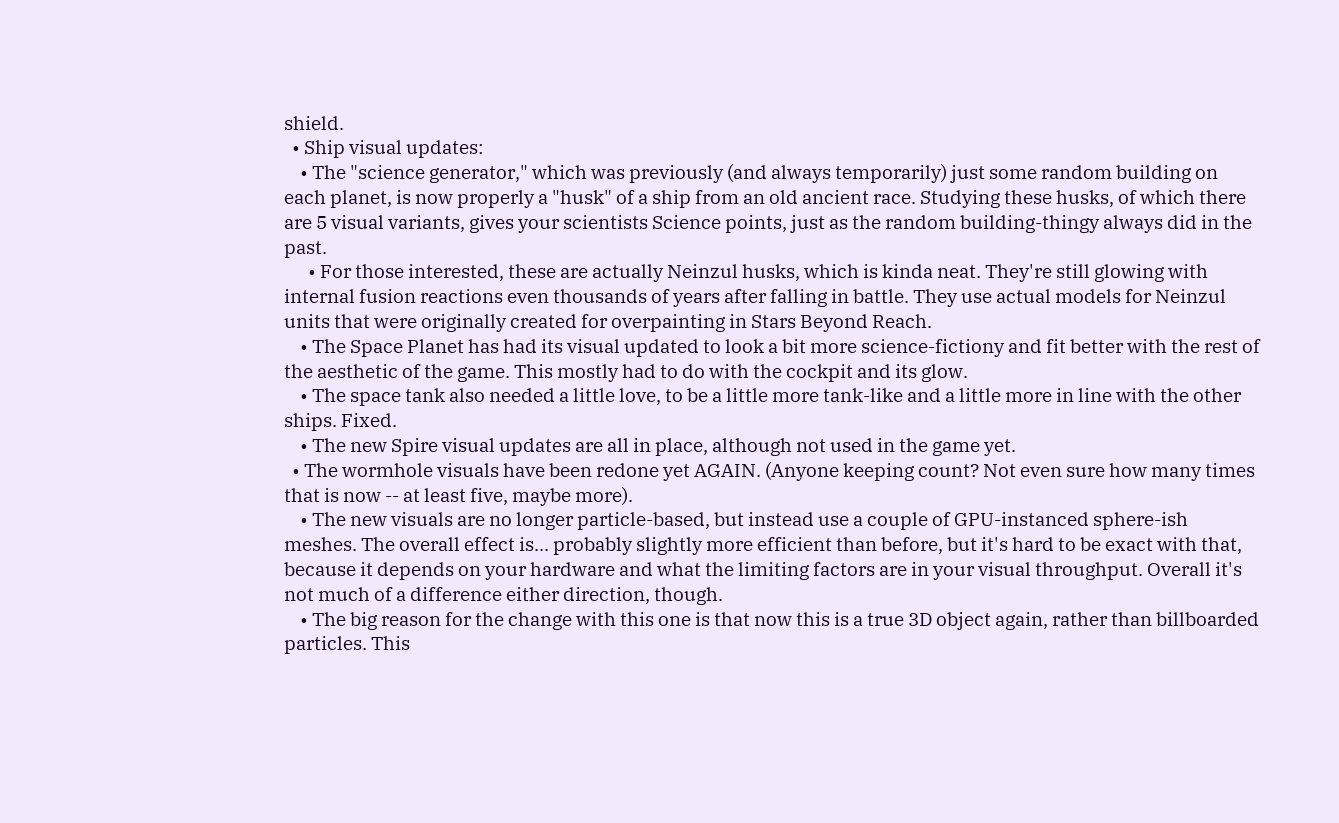shield.
  • Ship visual updates:
    • The "science generator," which was previously (and always temporarily) just some random building on each planet, is now properly a "husk" of a ship from an old ancient race. Studying these husks, of which there are 5 visual variants, gives your scientists Science points, just as the random building-thingy always did in the past.
      • For those interested, these are actually Neinzul husks, which is kinda neat. They're still glowing with internal fusion reactions even thousands of years after falling in battle. They use actual models for Neinzul units that were originally created for overpainting in Stars Beyond Reach.
    • The Space Planet has had its visual updated to look a bit more science-fictiony and fit better with the rest of the aesthetic of the game. This mostly had to do with the cockpit and its glow.
    • The space tank also needed a little love, to be a little more tank-like and a little more in line with the other ships. Fixed.
    • The new Spire visual updates are all in place, although not used in the game yet.
  • The wormhole visuals have been redone yet AGAIN. (Anyone keeping count? Not even sure how many times that is now -- at least five, maybe more).
    • The new visuals are no longer particle-based, but instead use a couple of GPU-instanced sphere-ish meshes. The overall effect is... probably slightly more efficient than before, but it's hard to be exact with that, because it depends on your hardware and what the limiting factors are in your visual throughput. Overall it's not much of a difference either direction, though.
    • The big reason for the change with this one is that now this is a true 3D object again, rather than billboarded particles. This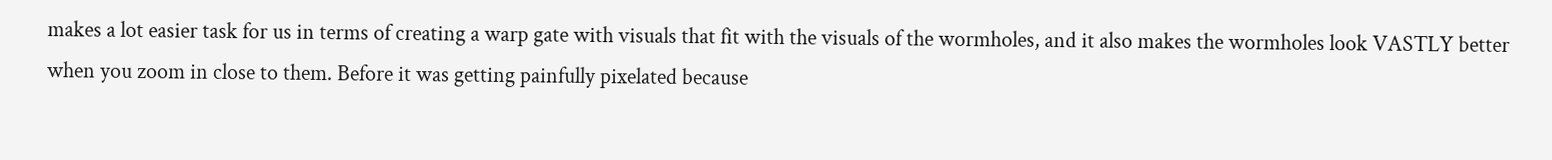makes a lot easier task for us in terms of creating a warp gate with visuals that fit with the visuals of the wormholes, and it also makes the wormholes look VASTLY better when you zoom in close to them. Before it was getting painfully pixelated because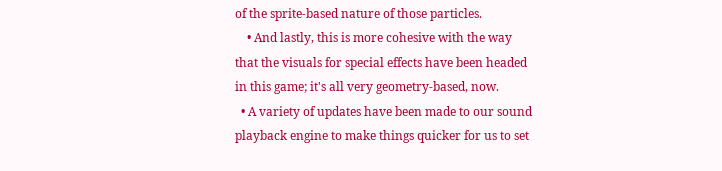of the sprite-based nature of those particles.
    • And lastly, this is more cohesive with the way that the visuals for special effects have been headed in this game; it's all very geometry-based, now.
  • A variety of updates have been made to our sound playback engine to make things quicker for us to set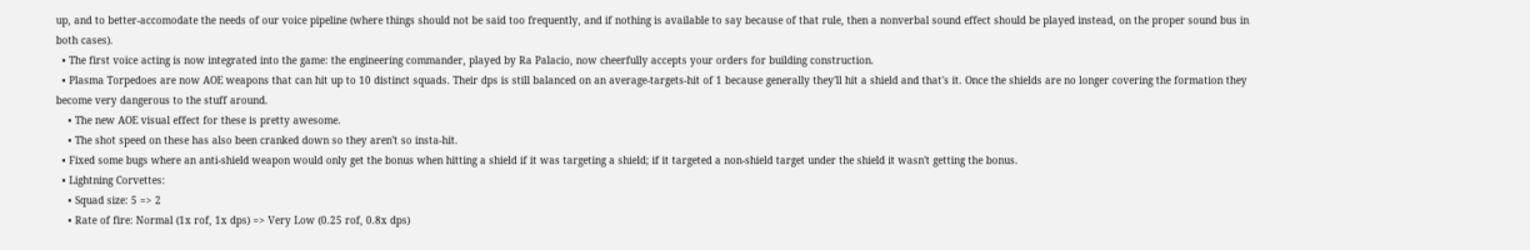up, and to better-accomodate the needs of our voice pipeline (where things should not be said too frequently, and if nothing is available to say because of that rule, then a nonverbal sound effect should be played instead, on the proper sound bus in both cases).
  • The first voice acting is now integrated into the game: the engineering commander, played by Ra Palacio, now cheerfully accepts your orders for building construction.
  • Plasma Torpedoes are now AOE weapons that can hit up to 10 distinct squads. Their dps is still balanced on an average-targets-hit of 1 because generally they'll hit a shield and that's it. Once the shields are no longer covering the formation they become very dangerous to the stuff around.
    • The new AOE visual effect for these is pretty awesome.
    • The shot speed on these has also been cranked down so they aren't so insta-hit.
  • Fixed some bugs where an anti-shield weapon would only get the bonus when hitting a shield if it was targeting a shield; if it targeted a non-shield target under the shield it wasn't getting the bonus.
  • Lightning Corvettes:
    • Squad size: 5 => 2
    • Rate of fire: Normal (1x rof, 1x dps) => Very Low (0.25 rof, 0.8x dps)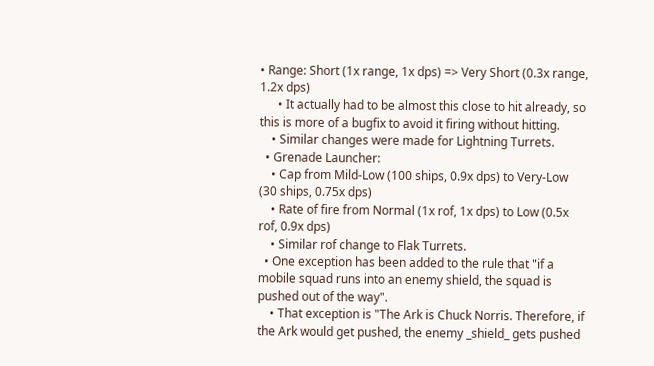• Range: Short (1x range, 1x dps) => Very Short (0.3x range, 1.2x dps)
      • It actually had to be almost this close to hit already, so this is more of a bugfix to avoid it firing without hitting.
    • Similar changes were made for Lightning Turrets.
  • Grenade Launcher:
    • Cap from Mild-Low (100 ships, 0.9x dps) to Very-Low (30 ships, 0.75x dps)
    • Rate of fire from Normal (1x rof, 1x dps) to Low (0.5x rof, 0.9x dps)
    • Similar rof change to Flak Turrets.
  • One exception has been added to the rule that "if a mobile squad runs into an enemy shield, the squad is pushed out of the way".
    • That exception is "The Ark is Chuck Norris. Therefore, if the Ark would get pushed, the enemy _shield_ gets pushed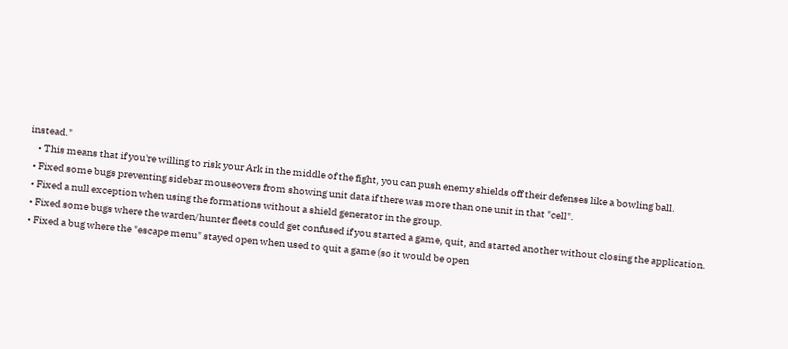instead."
    • This means that if you're willing to risk your Ark in the middle of the fight, you can push enemy shields off their defenses like a bowling ball.
  • Fixed some bugs preventing sidebar mouseovers from showing unit data if there was more than one unit in that "cell".
  • Fixed a null exception when using the formations without a shield generator in the group.
  • Fixed some bugs where the warden/hunter fleets could get confused if you started a game, quit, and started another without closing the application.
  • Fixed a bug where the "escape menu" stayed open when used to quit a game (so it would be open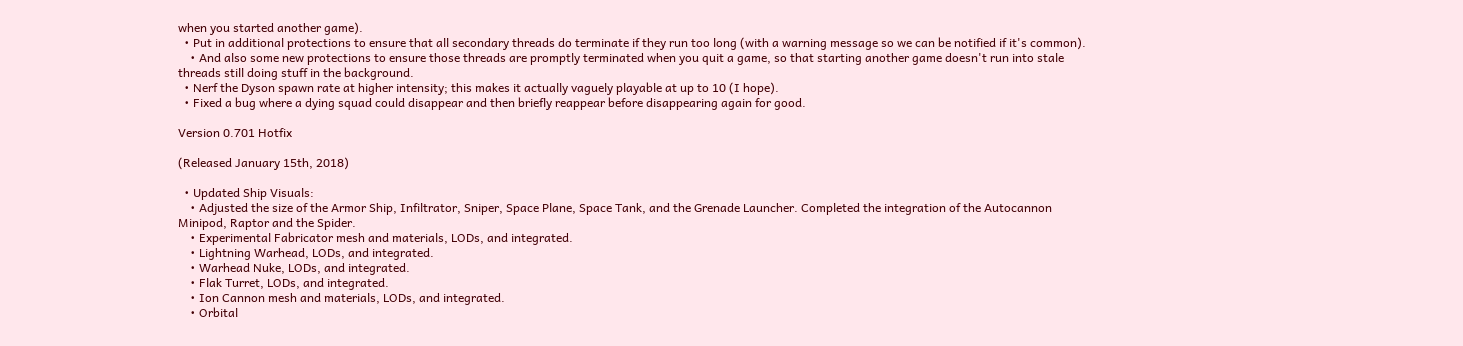when you started another game).
  • Put in additional protections to ensure that all secondary threads do terminate if they run too long (with a warning message so we can be notified if it's common).
    • And also some new protections to ensure those threads are promptly terminated when you quit a game, so that starting another game doesn't run into stale threads still doing stuff in the background.
  • Nerf the Dyson spawn rate at higher intensity; this makes it actually vaguely playable at up to 10 (I hope).
  • Fixed a bug where a dying squad could disappear and then briefly reappear before disappearing again for good.

Version 0.701 Hotfix

(Released January 15th, 2018)

  • Updated Ship Visuals:
    • Adjusted the size of the Armor Ship, Infiltrator, Sniper, Space Plane, Space Tank, and the Grenade Launcher. Completed the integration of the Autocannon Minipod, Raptor and the Spider.
    • Experimental Fabricator mesh and materials, LODs, and integrated.
    • Lightning Warhead, LODs, and integrated.
    • Warhead Nuke, LODs, and integrated.
    • Flak Turret, LODs, and integrated.
    • Ion Cannon mesh and materials, LODs, and integrated.
    • Orbital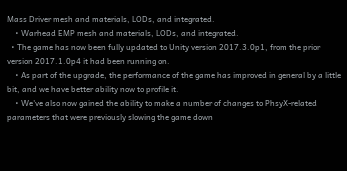Mass Driver mesh and materials, LODs, and integrated.
    • Warhead EMP mesh and materials, LODs, and integrated.
  • The game has now been fully updated to Unity version 2017.3.0p1, from the prior version 2017.1.0p4 it had been running on.
    • As part of the upgrade, the performance of the game has improved in general by a little bit, and we have better ability now to profile it.
    • We've also now gained the ability to make a number of changes to PhsyX-related parameters that were previously slowing the game down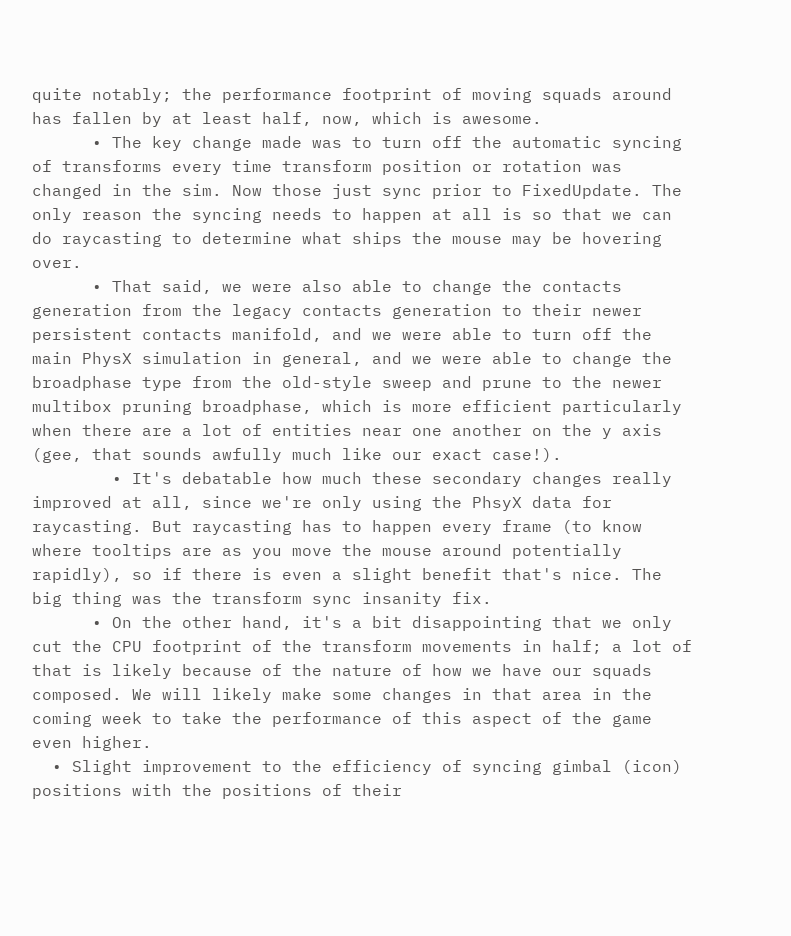quite notably; the performance footprint of moving squads around has fallen by at least half, now, which is awesome.
      • The key change made was to turn off the automatic syncing of transforms every time transform position or rotation was changed in the sim. Now those just sync prior to FixedUpdate. The only reason the syncing needs to happen at all is so that we can do raycasting to determine what ships the mouse may be hovering over.
      • That said, we were also able to change the contacts generation from the legacy contacts generation to their newer persistent contacts manifold, and we were able to turn off the main PhysX simulation in general, and we were able to change the broadphase type from the old-style sweep and prune to the newer multibox pruning broadphase, which is more efficient particularly when there are a lot of entities near one another on the y axis (gee, that sounds awfully much like our exact case!).
        • It's debatable how much these secondary changes really improved at all, since we're only using the PhsyX data for raycasting. But raycasting has to happen every frame (to know where tooltips are as you move the mouse around potentially rapidly), so if there is even a slight benefit that's nice. The big thing was the transform sync insanity fix.
      • On the other hand, it's a bit disappointing that we only cut the CPU footprint of the transform movements in half; a lot of that is likely because of the nature of how we have our squads composed. We will likely make some changes in that area in the coming week to take the performance of this aspect of the game even higher.
  • Slight improvement to the efficiency of syncing gimbal (icon) positions with the positions of their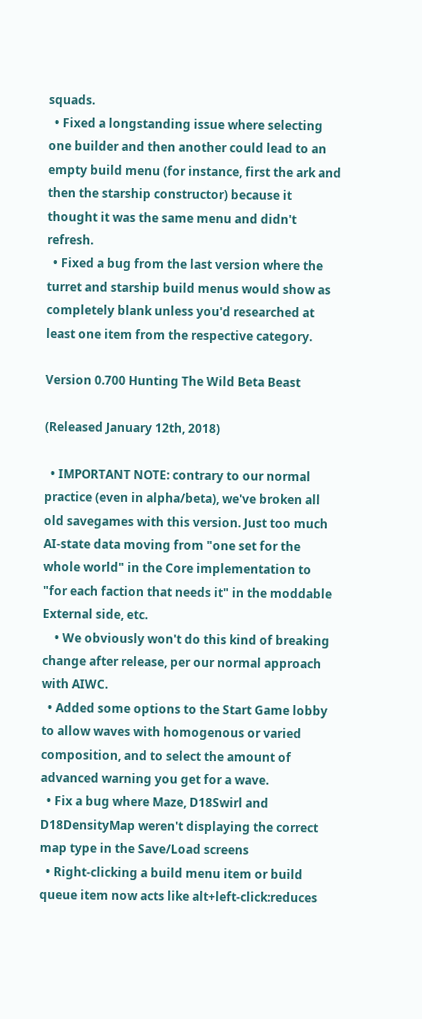squads.
  • Fixed a longstanding issue where selecting one builder and then another could lead to an empty build menu (for instance, first the ark and then the starship constructor) because it thought it was the same menu and didn't refresh.
  • Fixed a bug from the last version where the turret and starship build menus would show as completely blank unless you'd researched at least one item from the respective category.

Version 0.700 Hunting The Wild Beta Beast

(Released January 12th, 2018)

  • IMPORTANT NOTE: contrary to our normal practice (even in alpha/beta), we've broken all old savegames with this version. Just too much AI-state data moving from "one set for the whole world" in the Core implementation to "for each faction that needs it" in the moddable External side, etc.
    • We obviously won't do this kind of breaking change after release, per our normal approach with AIWC.
  • Added some options to the Start Game lobby to allow waves with homogenous or varied composition, and to select the amount of advanced warning you get for a wave.
  • Fix a bug where Maze, D18Swirl and D18DensityMap weren't displaying the correct map type in the Save/Load screens
  • Right-clicking a build menu item or build queue item now acts like alt+left-click:reduces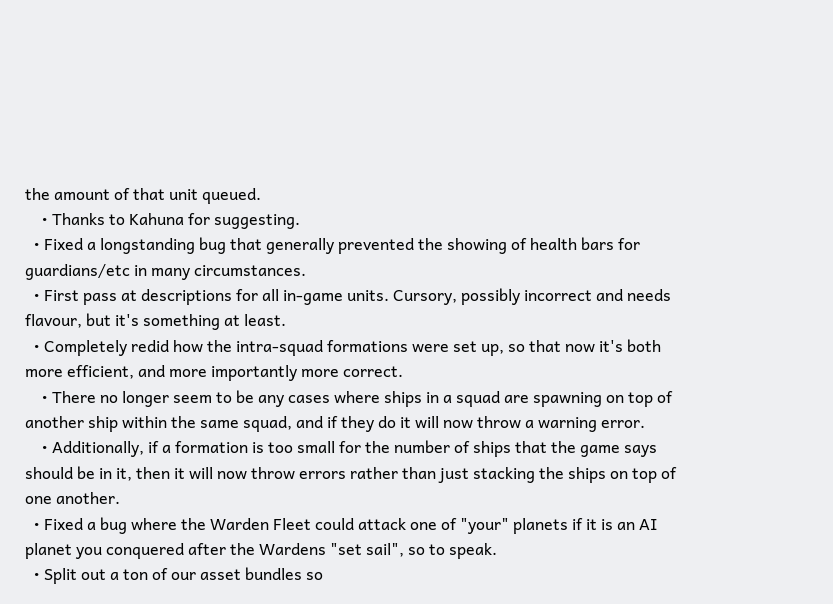the amount of that unit queued.
    • Thanks to Kahuna for suggesting.
  • Fixed a longstanding bug that generally prevented the showing of health bars for guardians/etc in many circumstances.
  • First pass at descriptions for all in-game units. Cursory, possibly incorrect and needs flavour, but it's something at least.
  • Completely redid how the intra-squad formations were set up, so that now it's both more efficient, and more importantly more correct.
    • There no longer seem to be any cases where ships in a squad are spawning on top of another ship within the same squad, and if they do it will now throw a warning error.
    • Additionally, if a formation is too small for the number of ships that the game says should be in it, then it will now throw errors rather than just stacking the ships on top of one another.
  • Fixed a bug where the Warden Fleet could attack one of "your" planets if it is an AI planet you conquered after the Wardens "set sail", so to speak.
  • Split out a ton of our asset bundles so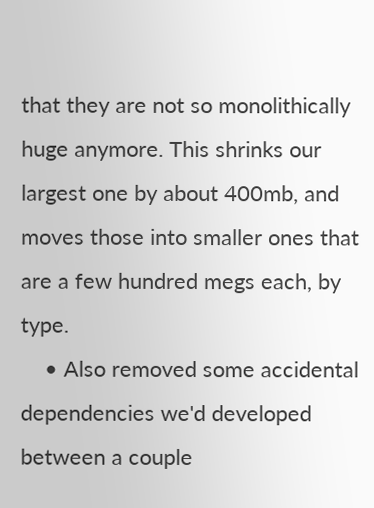that they are not so monolithically huge anymore. This shrinks our largest one by about 400mb, and moves those into smaller ones that are a few hundred megs each, by type.
    • Also removed some accidental dependencies we'd developed between a couple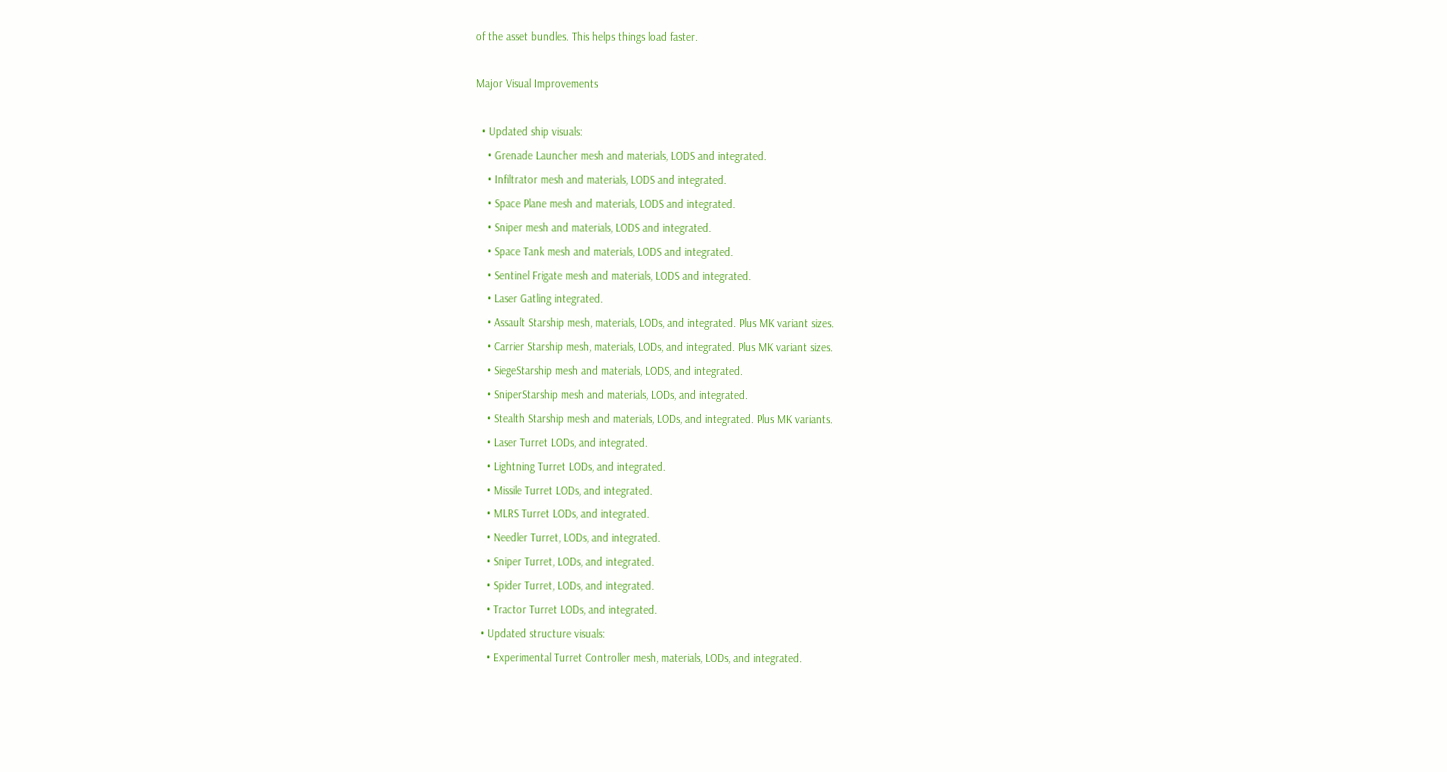of the asset bundles. This helps things load faster.

Major Visual Improvements

  • Updated ship visuals:
    • Grenade Launcher mesh and materials, LODS and integrated.
    • Infiltrator mesh and materials, LODS and integrated.
    • Space Plane mesh and materials, LODS and integrated.
    • Sniper mesh and materials, LODS and integrated.
    • Space Tank mesh and materials, LODS and integrated.
    • Sentinel Frigate mesh and materials, LODS and integrated.
    • Laser Gatling integrated.
    • Assault Starship mesh, materials, LODs, and integrated. Plus MK variant sizes.
    • Carrier Starship mesh, materials, LODs, and integrated. Plus MK variant sizes.
    • SiegeStarship mesh and materials, LODS, and integrated.
    • SniperStarship mesh and materials, LODs, and integrated.
    • Stealth Starship mesh and materials, LODs, and integrated. Plus MK variants.
    • Laser Turret LODs, and integrated.
    • Lightning Turret LODs, and integrated.
    • Missile Turret LODs, and integrated.
    • MLRS Turret LODs, and integrated.
    • Needler Turret, LODs, and integrated.
    • Sniper Turret, LODs, and integrated.
    • Spider Turret, LODs, and integrated.
    • Tractor Turret LODs, and integrated.
  • Updated structure visuals:
    • Experimental Turret Controller mesh, materials, LODs, and integrated.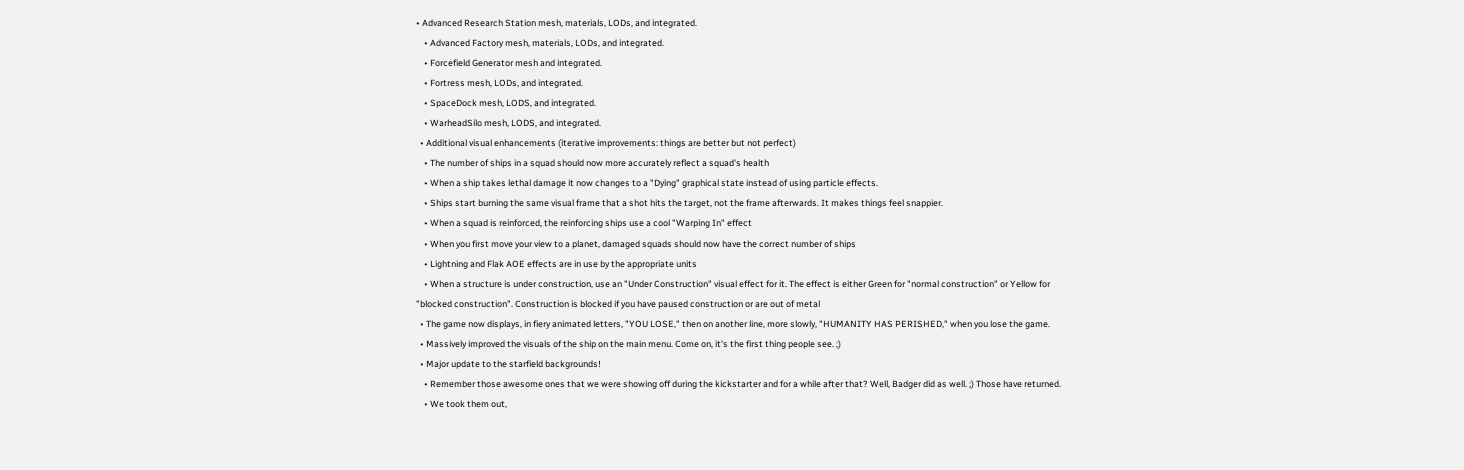• Advanced Research Station mesh, materials, LODs, and integrated.
    • Advanced Factory mesh, materials, LODs, and integrated.
    • Forcefield Generator mesh and integrated.
    • Fortress mesh, LODs, and integrated.
    • SpaceDock mesh, LODS, and integrated.
    • WarheadSilo mesh, LODS, and integrated.
  • Additional visual enhancements (iterative improvements: things are better but not perfect)
    • The number of ships in a squad should now more accurately reflect a squad's health
    • When a ship takes lethal damage it now changes to a "Dying" graphical state instead of using particle effects.
    • Ships start burning the same visual frame that a shot hits the target, not the frame afterwards. It makes things feel snappier.
    • When a squad is reinforced, the reinforcing ships use a cool "Warping In" effect
    • When you first move your view to a planet, damaged squads should now have the correct number of ships
    • Lightning and Flak AOE effects are in use by the appropriate units
    • When a structure is under construction, use an "Under Construction" visual effect for it. The effect is either Green for "normal construction" or Yellow for "blocked construction". Construction is blocked if you have paused construction or are out of metal
  • The game now displays, in fiery animated letters, "YOU LOSE," then on another line, more slowly, "HUMANITY HAS PERISHED," when you lose the game.
  • Massively improved the visuals of the ship on the main menu. Come on, it's the first thing people see. ;)
  • Major update to the starfield backgrounds!
    • Remember those awesome ones that we were showing off during the kickstarter and for a while after that? Well, Badger did as well. ;) Those have returned.
    • We took them out,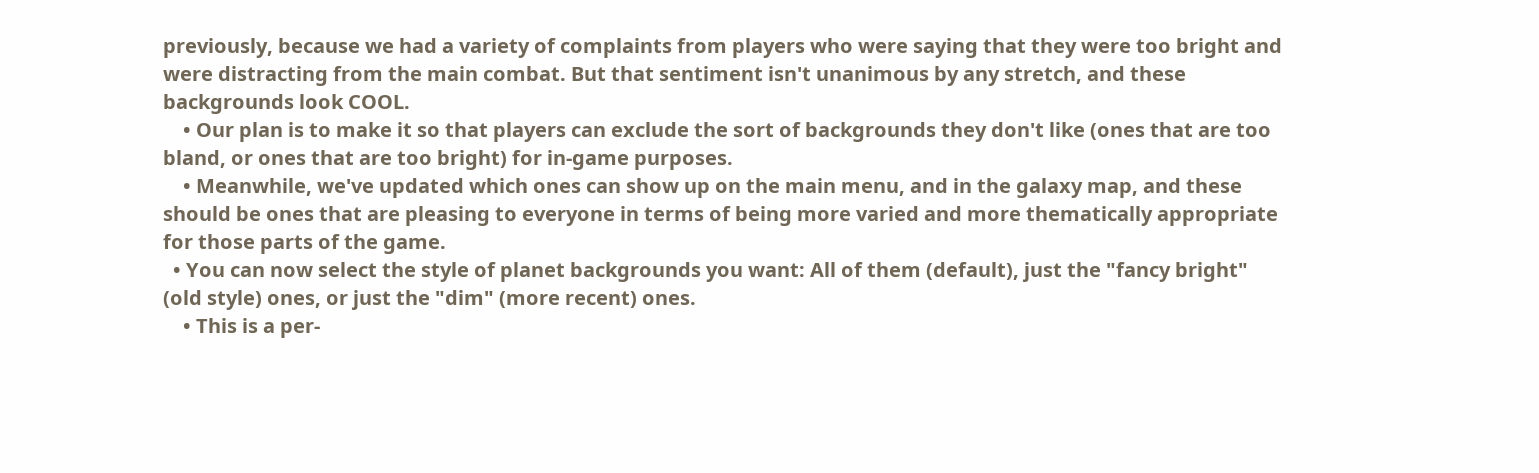previously, because we had a variety of complaints from players who were saying that they were too bright and were distracting from the main combat. But that sentiment isn't unanimous by any stretch, and these backgrounds look COOL.
    • Our plan is to make it so that players can exclude the sort of backgrounds they don't like (ones that are too bland, or ones that are too bright) for in-game purposes.
    • Meanwhile, we've updated which ones can show up on the main menu, and in the galaxy map, and these should be ones that are pleasing to everyone in terms of being more varied and more thematically appropriate for those parts of the game.
  • You can now select the style of planet backgrounds you want: All of them (default), just the "fancy bright" (old style) ones, or just the "dim" (more recent) ones.
    • This is a per-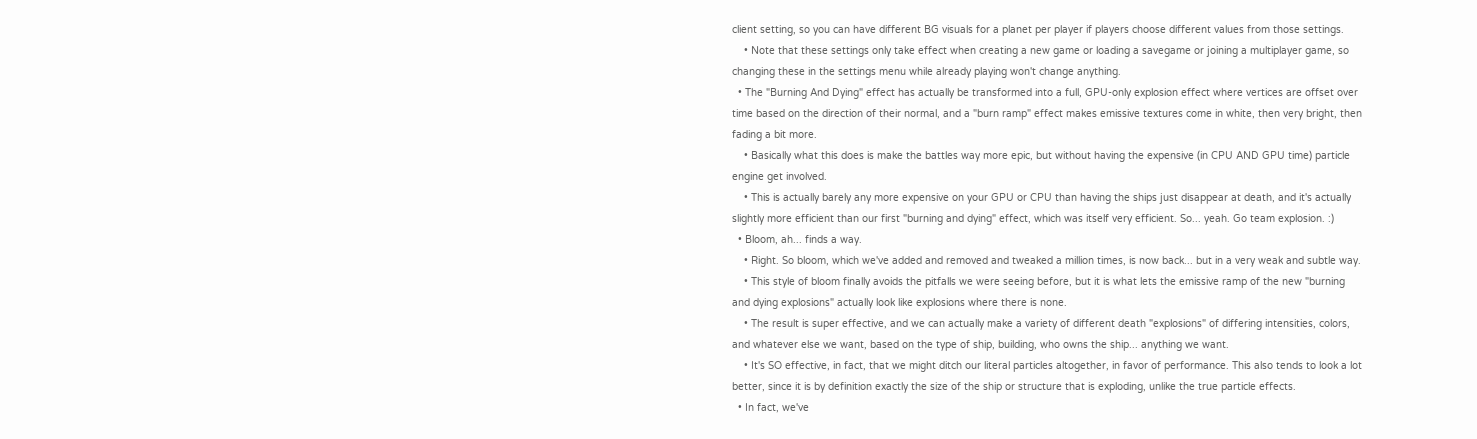client setting, so you can have different BG visuals for a planet per player if players choose different values from those settings.
    • Note that these settings only take effect when creating a new game or loading a savegame or joining a multiplayer game, so changing these in the settings menu while already playing won't change anything.
  • The "Burning And Dying" effect has actually be transformed into a full, GPU-only explosion effect where vertices are offset over time based on the direction of their normal, and a "burn ramp" effect makes emissive textures come in white, then very bright, then fading a bit more.
    • Basically what this does is make the battles way more epic, but without having the expensive (in CPU AND GPU time) particle engine get involved.
    • This is actually barely any more expensive on your GPU or CPU than having the ships just disappear at death, and it's actually slightly more efficient than our first "burning and dying" effect, which was itself very efficient. So... yeah. Go team explosion. :)
  • Bloom, ah... finds a way.
    • Right. So bloom, which we've added and removed and tweaked a million times, is now back... but in a very weak and subtle way.
    • This style of bloom finally avoids the pitfalls we were seeing before, but it is what lets the emissive ramp of the new "burning and dying explosions" actually look like explosions where there is none.
    • The result is super effective, and we can actually make a variety of different death "explosions" of differing intensities, colors, and whatever else we want, based on the type of ship, building, who owns the ship... anything we want.
    • It's SO effective, in fact, that we might ditch our literal particles altogether, in favor of performance. This also tends to look a lot better, since it is by definition exactly the size of the ship or structure that is exploding, unlike the true particle effects.
  • In fact, we've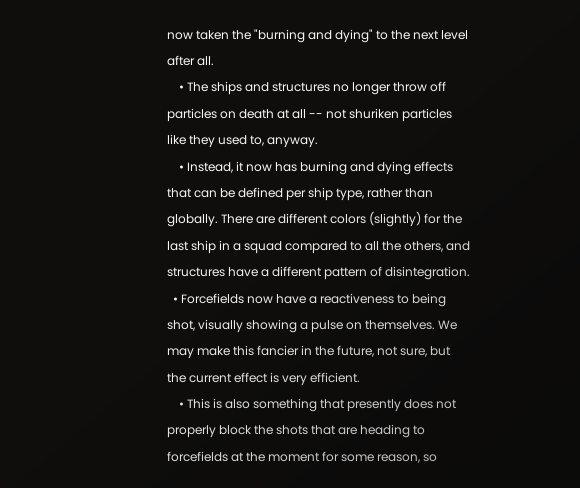now taken the "burning and dying" to the next level after all.
    • The ships and structures no longer throw off particles on death at all -- not shuriken particles like they used to, anyway.
    • Instead, it now has burning and dying effects that can be defined per ship type, rather than globally. There are different colors (slightly) for the last ship in a squad compared to all the others, and structures have a different pattern of disintegration.
  • Forcefields now have a reactiveness to being shot, visually showing a pulse on themselves. We may make this fancier in the future, not sure, but the current effect is very efficient.
    • This is also something that presently does not properly block the shots that are heading to forcefields at the moment for some reason, so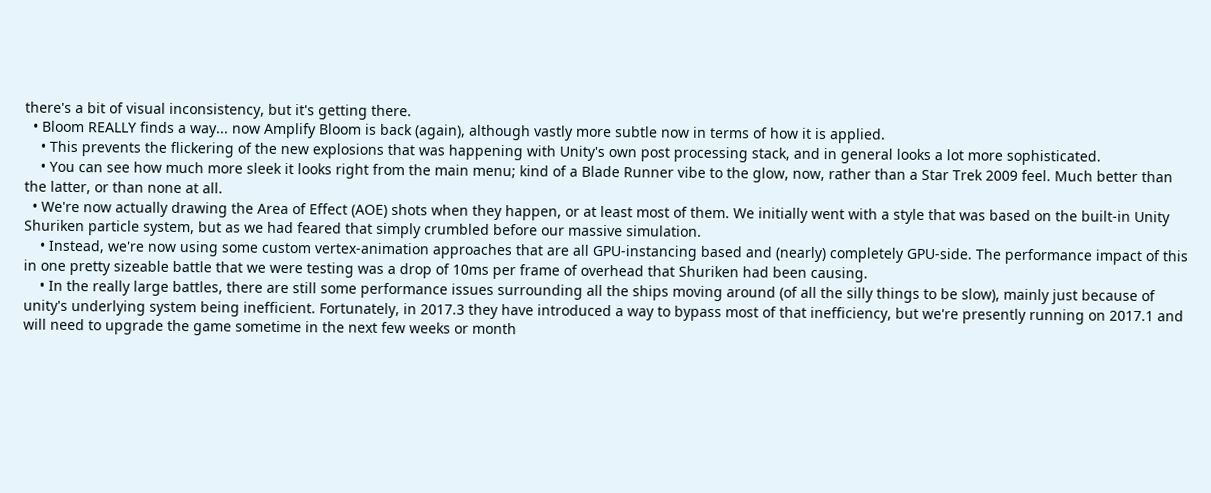there's a bit of visual inconsistency, but it's getting there.
  • Bloom REALLY finds a way... now Amplify Bloom is back (again), although vastly more subtle now in terms of how it is applied.
    • This prevents the flickering of the new explosions that was happening with Unity's own post processing stack, and in general looks a lot more sophisticated.
    • You can see how much more sleek it looks right from the main menu; kind of a Blade Runner vibe to the glow, now, rather than a Star Trek 2009 feel. Much better than the latter, or than none at all.
  • We're now actually drawing the Area of Effect (AOE) shots when they happen, or at least most of them. We initially went with a style that was based on the built-in Unity Shuriken particle system, but as we had feared that simply crumbled before our massive simulation.
    • Instead, we're now using some custom vertex-animation approaches that are all GPU-instancing based and (nearly) completely GPU-side. The performance impact of this in one pretty sizeable battle that we were testing was a drop of 10ms per frame of overhead that Shuriken had been causing.
    • In the really large battles, there are still some performance issues surrounding all the ships moving around (of all the silly things to be slow), mainly just because of unity's underlying system being inefficient. Fortunately, in 2017.3 they have introduced a way to bypass most of that inefficiency, but we're presently running on 2017.1 and will need to upgrade the game sometime in the next few weeks or month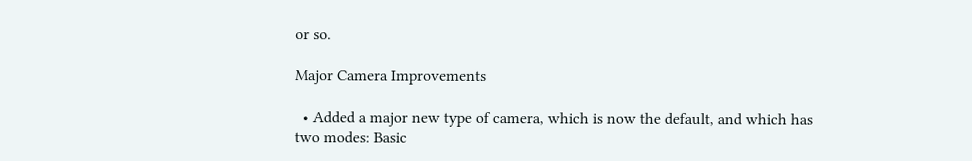or so.

Major Camera Improvements

  • Added a major new type of camera, which is now the default, and which has two modes: Basic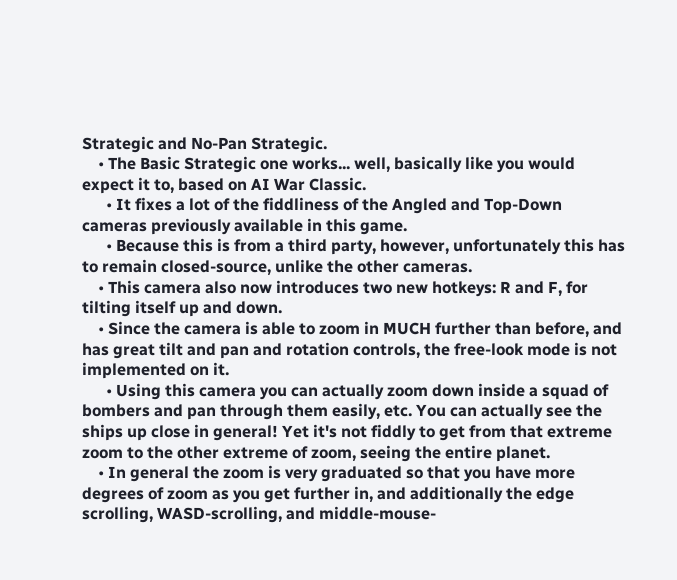Strategic and No-Pan Strategic.
    • The Basic Strategic one works... well, basically like you would expect it to, based on AI War Classic.
      • It fixes a lot of the fiddliness of the Angled and Top-Down cameras previously available in this game.
      • Because this is from a third party, however, unfortunately this has to remain closed-source, unlike the other cameras.
    • This camera also now introduces two new hotkeys: R and F, for tilting itself up and down.
    • Since the camera is able to zoom in MUCH further than before, and has great tilt and pan and rotation controls, the free-look mode is not implemented on it.
      • Using this camera you can actually zoom down inside a squad of bombers and pan through them easily, etc. You can actually see the ships up close in general! Yet it's not fiddly to get from that extreme zoom to the other extreme of zoom, seeing the entire planet.
    • In general the zoom is very graduated so that you have more degrees of zoom as you get further in, and additionally the edge scrolling, WASD-scrolling, and middle-mouse-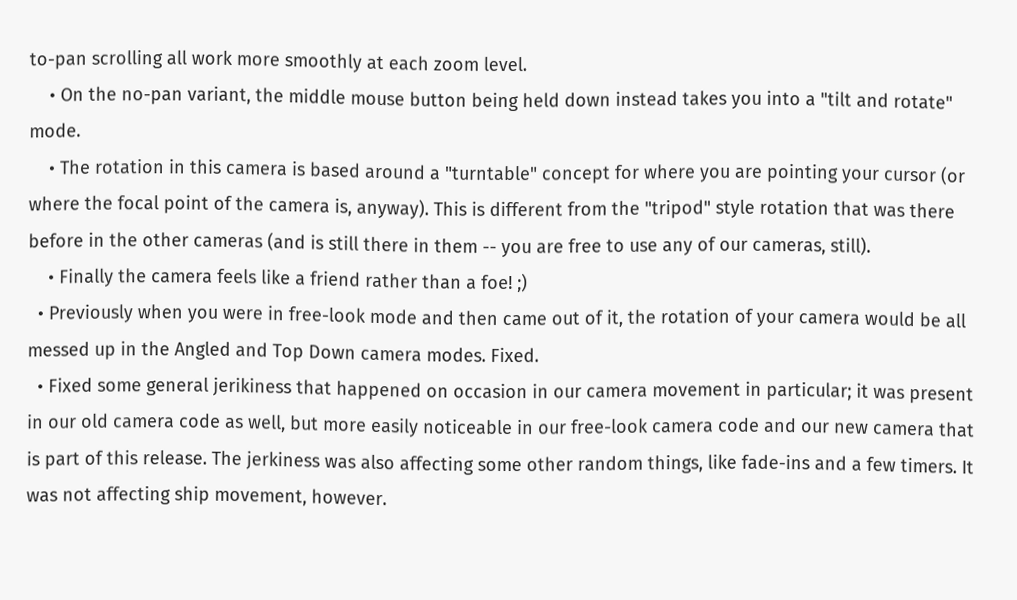to-pan scrolling all work more smoothly at each zoom level.
    • On the no-pan variant, the middle mouse button being held down instead takes you into a "tilt and rotate" mode.
    • The rotation in this camera is based around a "turntable" concept for where you are pointing your cursor (or where the focal point of the camera is, anyway). This is different from the "tripod" style rotation that was there before in the other cameras (and is still there in them -- you are free to use any of our cameras, still).
    • Finally the camera feels like a friend rather than a foe! ;)
  • Previously when you were in free-look mode and then came out of it, the rotation of your camera would be all messed up in the Angled and Top Down camera modes. Fixed.
  • Fixed some general jerikiness that happened on occasion in our camera movement in particular; it was present in our old camera code as well, but more easily noticeable in our free-look camera code and our new camera that is part of this release. The jerkiness was also affecting some other random things, like fade-ins and a few timers. It was not affecting ship movement, however.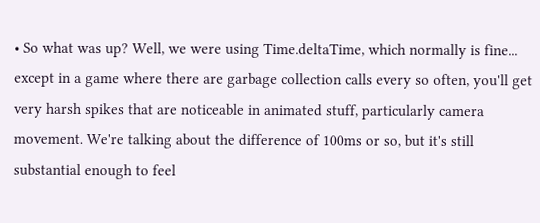• So what was up? Well, we were using Time.deltaTime, which normally is fine... except in a game where there are garbage collection calls every so often, you'll get very harsh spikes that are noticeable in animated stuff, particularly camera movement. We're talking about the difference of 100ms or so, but it's still substantial enough to feel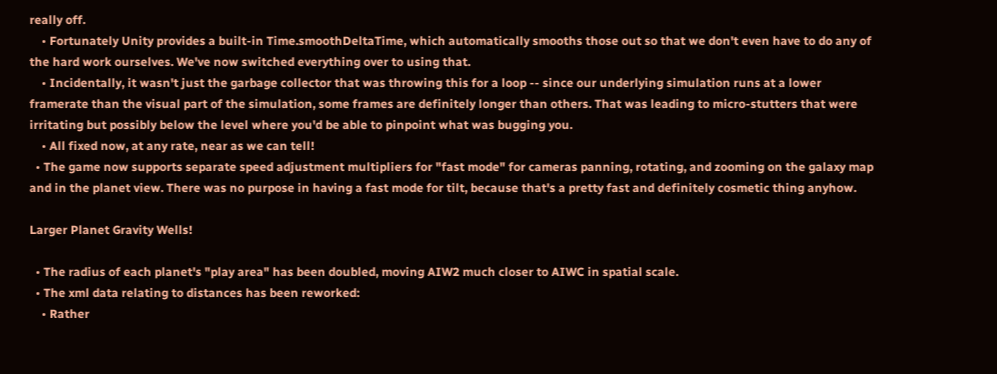really off.
    • Fortunately Unity provides a built-in Time.smoothDeltaTime, which automatically smooths those out so that we don't even have to do any of the hard work ourselves. We've now switched everything over to using that.
    • Incidentally, it wasn't just the garbage collector that was throwing this for a loop -- since our underlying simulation runs at a lower framerate than the visual part of the simulation, some frames are definitely longer than others. That was leading to micro-stutters that were irritating but possibly below the level where you'd be able to pinpoint what was bugging you.
    • All fixed now, at any rate, near as we can tell!
  • The game now supports separate speed adjustment multipliers for "fast mode" for cameras panning, rotating, and zooming on the galaxy map and in the planet view. There was no purpose in having a fast mode for tilt, because that's a pretty fast and definitely cosmetic thing anyhow.

Larger Planet Gravity Wells!

  • The radius of each planet's "play area" has been doubled, moving AIW2 much closer to AIWC in spatial scale.
  • The xml data relating to distances has been reworked:
    • Rather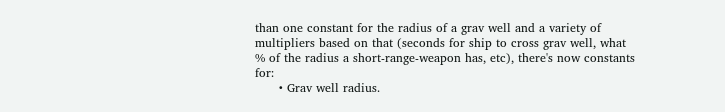than one constant for the radius of a grav well and a variety of multipliers based on that (seconds for ship to cross grav well, what % of the radius a short-range-weapon has, etc), there's now constants for:
      • Grav well radius.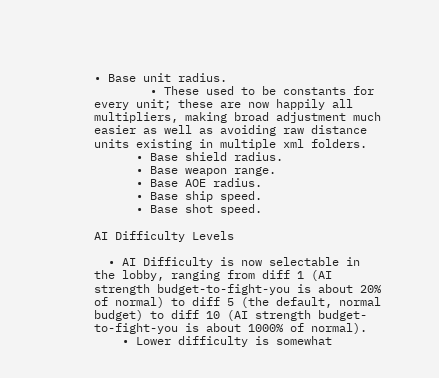• Base unit radius.
        • These used to be constants for every unit; these are now happily all multipliers, making broad adjustment much easier as well as avoiding raw distance units existing in multiple xml folders.
      • Base shield radius.
      • Base weapon range.
      • Base AOE radius.
      • Base ship speed.
      • Base shot speed.

AI Difficulty Levels

  • AI Difficulty is now selectable in the lobby, ranging from diff 1 (AI strength budget-to-fight-you is about 20% of normal) to diff 5 (the default, normal budget) to diff 10 (AI strength budget-to-fight-you is about 1000% of normal).
    • Lower difficulty is somewhat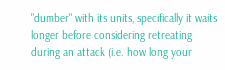"dumber" with its units, specifically it waits longer before considering retreating during an attack (i.e. how long your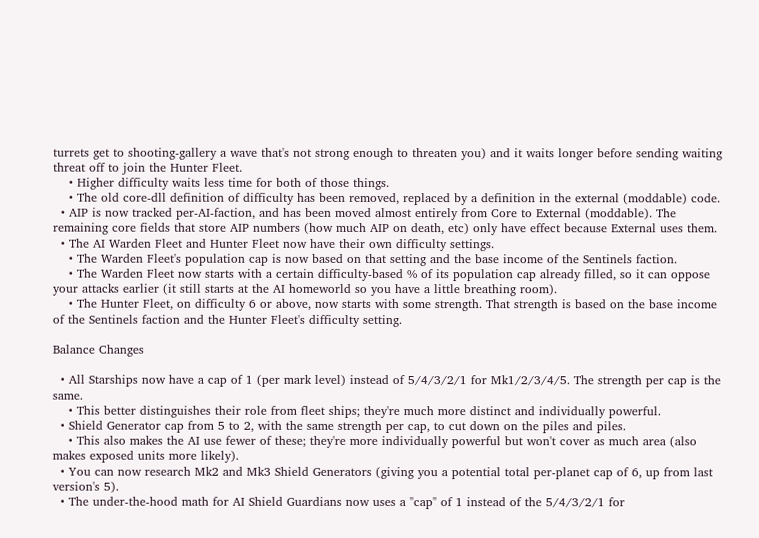turrets get to shooting-gallery a wave that's not strong enough to threaten you) and it waits longer before sending waiting threat off to join the Hunter Fleet.
    • Higher difficulty waits less time for both of those things.
    • The old core-dll definition of difficulty has been removed, replaced by a definition in the external (moddable) code.
  • AIP is now tracked per-AI-faction, and has been moved almost entirely from Core to External (moddable). The remaining core fields that store AIP numbers (how much AIP on death, etc) only have effect because External uses them.
  • The AI Warden Fleet and Hunter Fleet now have their own difficulty settings.
    • The Warden Fleet's population cap is now based on that setting and the base income of the Sentinels faction.
    • The Warden Fleet now starts with a certain difficulty-based % of its population cap already filled, so it can oppose your attacks earlier (it still starts at the AI homeworld so you have a little breathing room).
    • The Hunter Fleet, on difficulty 6 or above, now starts with some strength. That strength is based on the base income of the Sentinels faction and the Hunter Fleet's difficulty setting.

Balance Changes

  • All Starships now have a cap of 1 (per mark level) instead of 5/4/3/2/1 for Mk1/2/3/4/5. The strength per cap is the same.
    • This better distinguishes their role from fleet ships; they're much more distinct and individually powerful.
  • Shield Generator cap from 5 to 2, with the same strength per cap, to cut down on the piles and piles.
    • This also makes the AI use fewer of these; they're more individually powerful but won't cover as much area (also makes exposed units more likely).
  • You can now research Mk2 and Mk3 Shield Generators (giving you a potential total per-planet cap of 6, up from last version's 5).
  • The under-the-hood math for AI Shield Guardians now uses a "cap" of 1 instead of the 5/4/3/2/1 for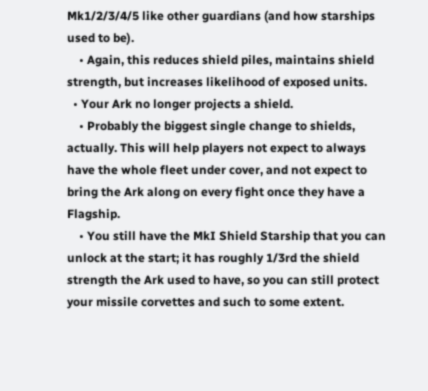Mk1/2/3/4/5 like other guardians (and how starships used to be).
    • Again, this reduces shield piles, maintains shield strength, but increases likelihood of exposed units.
  • Your Ark no longer projects a shield.
    • Probably the biggest single change to shields, actually. This will help players not expect to always have the whole fleet under cover, and not expect to bring the Ark along on every fight once they have a Flagship.
    • You still have the MkI Shield Starship that you can unlock at the start; it has roughly 1/3rd the shield strength the Ark used to have, so you can still protect your missile corvettes and such to some extent.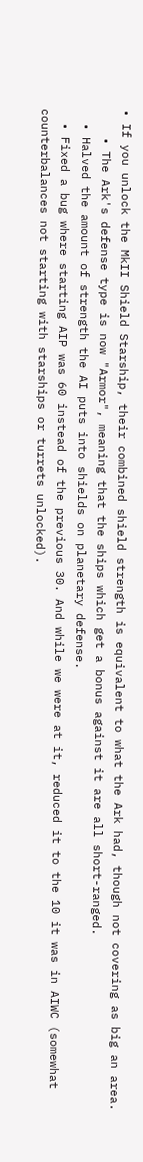• If you unlock the MkII Shield Starship, their combined shield strength is equivalent to what the Ark had, though not covering as big an area.
    • The Ark's defense type is now "Armor", meaning that the ships which get a bonus against it are all short-ranged.
  • Halved the amount of strength the AI puts into shields on planetary defense.
  • Fixed a bug where starting AIP was 60 instead of the previous 30. And while we were at it, reduced it to the 10 it was in AIWC (somewhat counterbalances not starting with starships or turrets unlocked).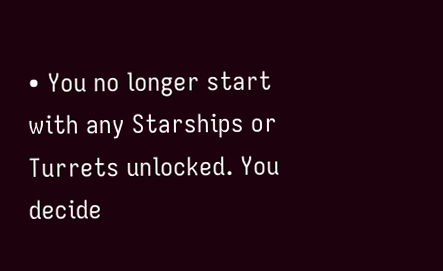• You no longer start with any Starships or Turrets unlocked. You decide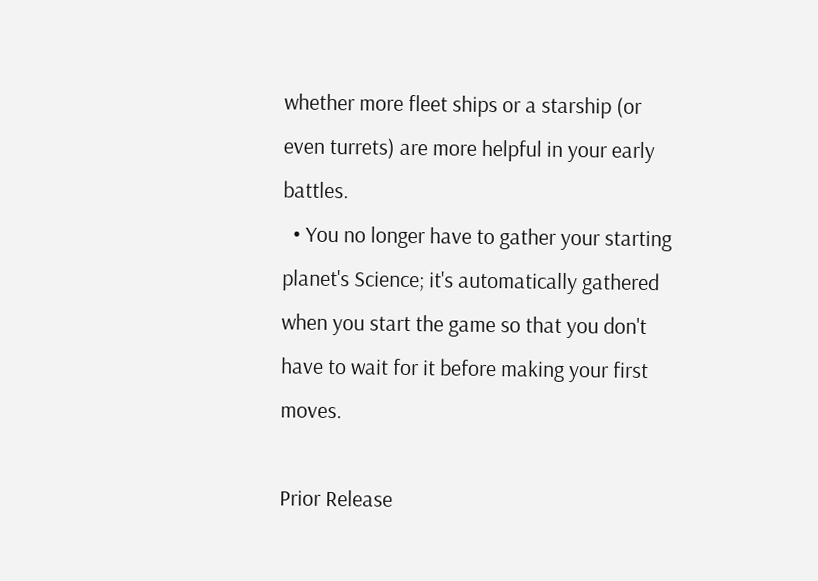whether more fleet ships or a starship (or even turrets) are more helpful in your early battles.
  • You no longer have to gather your starting planet's Science; it's automatically gathered when you start the game so that you don't have to wait for it before making your first moves.

Prior Release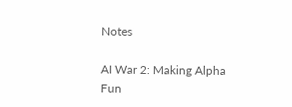Notes

AI War 2: Making Alpha Fun